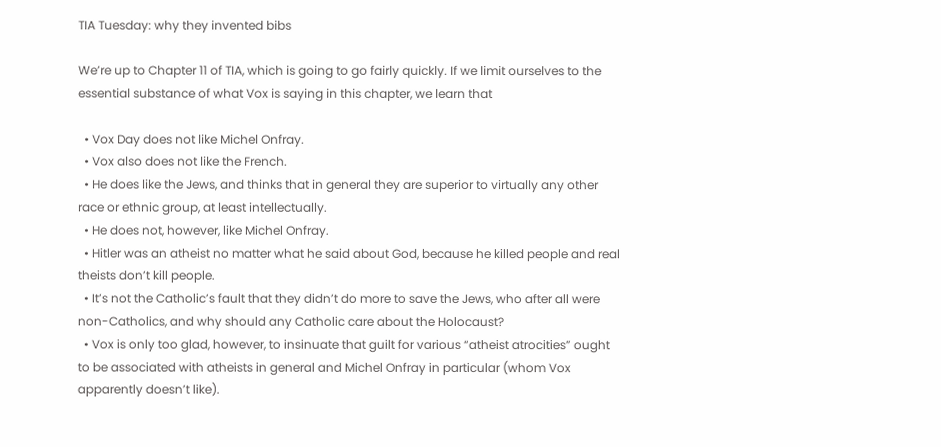TIA Tuesday: why they invented bibs

We’re up to Chapter 11 of TIA, which is going to go fairly quickly. If we limit ourselves to the essential substance of what Vox is saying in this chapter, we learn that

  • Vox Day does not like Michel Onfray.
  • Vox also does not like the French.
  • He does like the Jews, and thinks that in general they are superior to virtually any other race or ethnic group, at least intellectually.
  • He does not, however, like Michel Onfray.
  • Hitler was an atheist no matter what he said about God, because he killed people and real theists don’t kill people.
  • It’s not the Catholic’s fault that they didn’t do more to save the Jews, who after all were non-Catholics, and why should any Catholic care about the Holocaust?
  • Vox is only too glad, however, to insinuate that guilt for various “atheist atrocities” ought to be associated with atheists in general and Michel Onfray in particular (whom Vox apparently doesn’t like).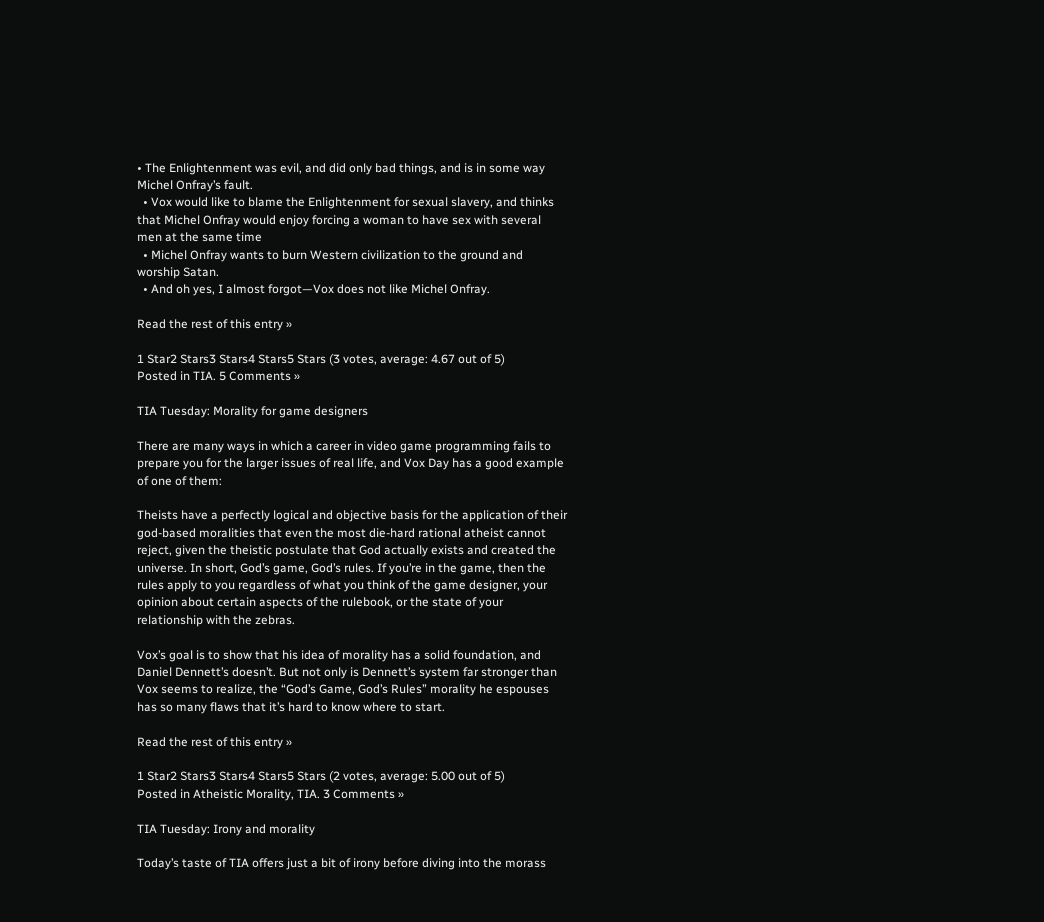• The Enlightenment was evil, and did only bad things, and is in some way Michel Onfray’s fault.
  • Vox would like to blame the Enlightenment for sexual slavery, and thinks that Michel Onfray would enjoy forcing a woman to have sex with several men at the same time
  • Michel Onfray wants to burn Western civilization to the ground and worship Satan.
  • And oh yes, I almost forgot—Vox does not like Michel Onfray.

Read the rest of this entry »

1 Star2 Stars3 Stars4 Stars5 Stars (3 votes, average: 4.67 out of 5)
Posted in TIA. 5 Comments »

TIA Tuesday: Morality for game designers

There are many ways in which a career in video game programming fails to prepare you for the larger issues of real life, and Vox Day has a good example of one of them:

Theists have a perfectly logical and objective basis for the application of their god-based moralities that even the most die-hard rational atheist cannot reject, given the theistic postulate that God actually exists and created the universe. In short, God’s game, God’s rules. If you’re in the game, then the rules apply to you regardless of what you think of the game designer, your opinion about certain aspects of the rulebook, or the state of your relationship with the zebras.

Vox’s goal is to show that his idea of morality has a solid foundation, and Daniel Dennett’s doesn’t. But not only is Dennett’s system far stronger than Vox seems to realize, the “God’s Game, God’s Rules” morality he espouses has so many flaws that it’s hard to know where to start.

Read the rest of this entry »

1 Star2 Stars3 Stars4 Stars5 Stars (2 votes, average: 5.00 out of 5)
Posted in Atheistic Morality, TIA. 3 Comments »

TIA Tuesday: Irony and morality

Today’s taste of TIA offers just a bit of irony before diving into the morass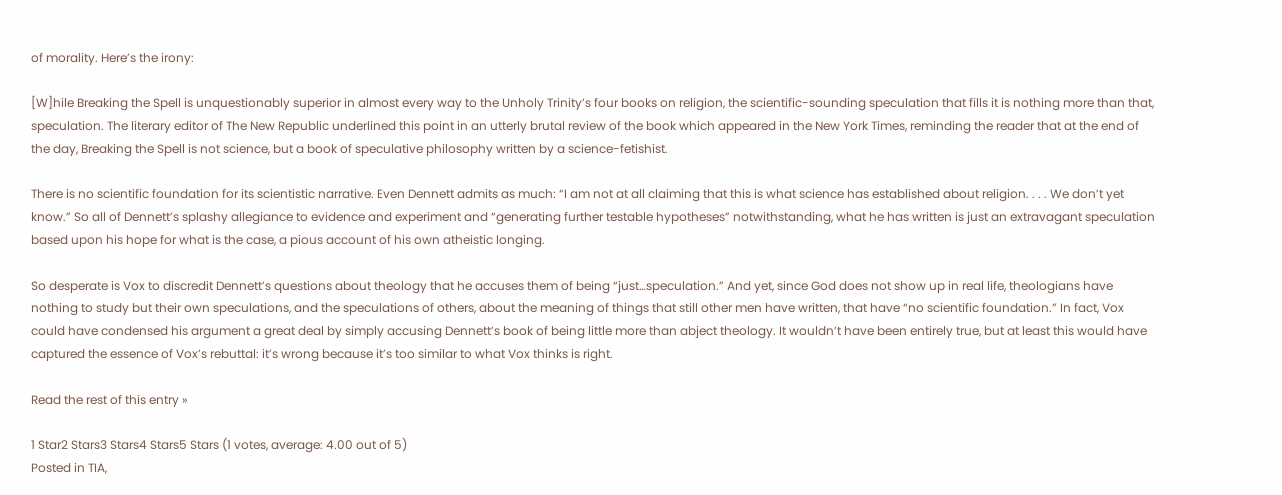of morality. Here’s the irony:

[W]hile Breaking the Spell is unquestionably superior in almost every way to the Unholy Trinity’s four books on religion, the scientific-sounding speculation that fills it is nothing more than that, speculation. The literary editor of The New Republic underlined this point in an utterly brutal review of the book which appeared in the New York Times, reminding the reader that at the end of the day, Breaking the Spell is not science, but a book of speculative philosophy written by a science-fetishist.

There is no scientific foundation for its scientistic narrative. Even Dennett admits as much: “I am not at all claiming that this is what science has established about religion. . . . We don’t yet know.” So all of Dennett’s splashy allegiance to evidence and experiment and “generating further testable hypotheses” notwithstanding, what he has written is just an extravagant speculation based upon his hope for what is the case, a pious account of his own atheistic longing.

So desperate is Vox to discredit Dennett’s questions about theology that he accuses them of being “just…speculation.” And yet, since God does not show up in real life, theologians have nothing to study but their own speculations, and the speculations of others, about the meaning of things that still other men have written, that have “no scientific foundation.” In fact, Vox could have condensed his argument a great deal by simply accusing Dennett’s book of being little more than abject theology. It wouldn’t have been entirely true, but at least this would have captured the essence of Vox’s rebuttal: it’s wrong because it’s too similar to what Vox thinks is right.

Read the rest of this entry »

1 Star2 Stars3 Stars4 Stars5 Stars (1 votes, average: 4.00 out of 5)
Posted in TIA,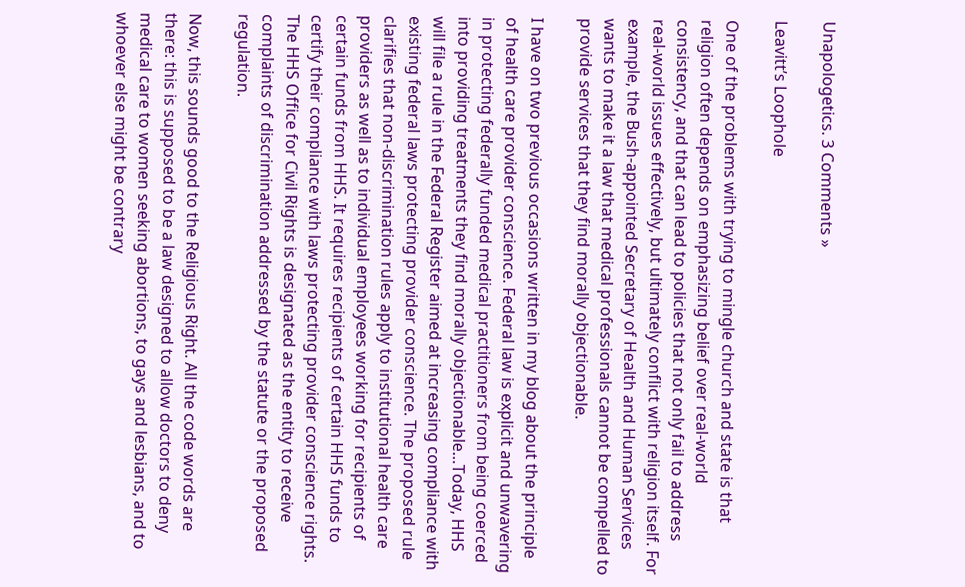Unapologetics. 3 Comments »

Leavitt’s Loophole

One of the problems with trying to mingle church and state is that religion often depends on emphasizing belief over real-world consistency, and that can lead to policies that not only fail to address real-world issues effectively, but ultimately conflict with religion itself. For example, the Bush-appointed Secretary of Health and Human Services wants to make it a law that medical professionals cannot be compelled to provide services that they find morally objectionable.

I have on two previous occasions written in my blog about the principle of health care provider conscience. Federal law is explicit and unwavering in protecting federally funded medical practitioners from being coerced into providing treatments they find morally objectionable…Today, HHS will file a rule in the Federal Register aimed at increasing compliance with existing federal laws protecting provider conscience. The proposed rule clarifies that non-discrimination rules apply to institutional health care providers as well as to individual employees working for recipients of certain funds from HHS. It requires recipients of certain HHS funds to certify their compliance with laws protecting provider conscience rights. The HHS Office for Civil Rights is designated as the entity to receive complaints of discrimination addressed by the statute or the proposed regulation.

Now, this sounds good to the Religious Right. All the code words are there: this is supposed to be a law designed to allow doctors to deny medical care to women seeking abortions, to gays and lesbians, and to whoever else might be contrary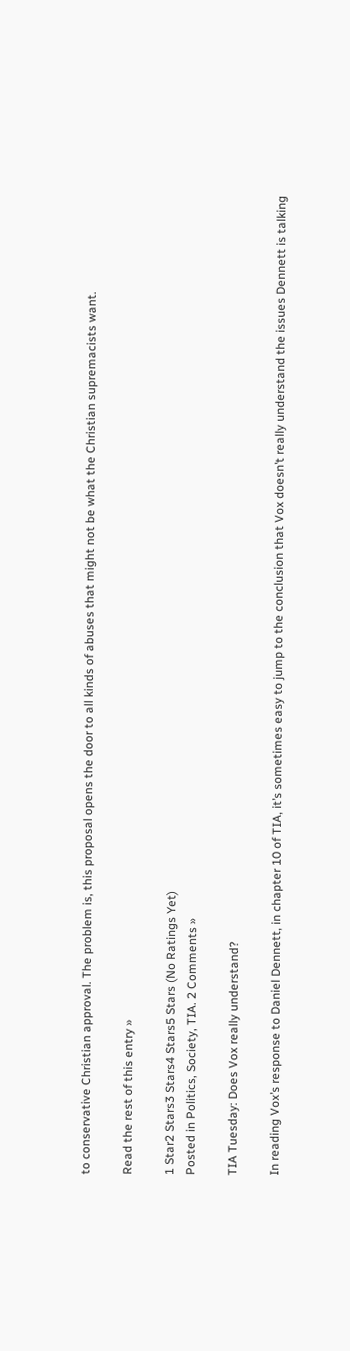to conservative Christian approval. The problem is, this proposal opens the door to all kinds of abuses that might not be what the Christian supremacists want.

Read the rest of this entry »

1 Star2 Stars3 Stars4 Stars5 Stars (No Ratings Yet)
Posted in Politics, Society, TIA. 2 Comments »

TIA Tuesday: Does Vox really understand?

In reading Vox’s response to Daniel Dennett, in chapter 10 of TIA, it’s sometimes easy to jump to the conclusion that Vox doesn’t really understand the issues Dennett is talking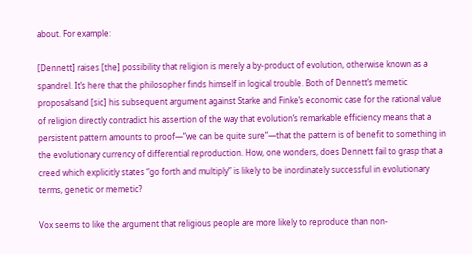about. For example:

[Dennett] raises [the] possibility that religion is merely a by-product of evolution, otherwise known as a spandrel. It’s here that the philosopher finds himself in logical trouble. Both of Dennett’s memetic proposalsand [sic] his subsequent argument against Starke and Finke’s economic case for the rational value of religion directly contradict his assertion of the way that evolution’s remarkable efficiency means that a persistent pattern amounts to proof—”we can be quite sure”—that the pattern is of benefit to something in the evolutionary currency of differential reproduction. How, one wonders, does Dennett fail to grasp that a creed which explicitly states “go forth and multiply” is likely to be inordinately successful in evolutionary terms, genetic or memetic?

Vox seems to like the argument that religious people are more likely to reproduce than non-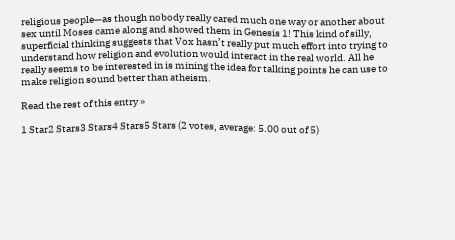religious people—as though nobody really cared much one way or another about sex until Moses came along and showed them in Genesis 1! This kind of silly, superficial thinking suggests that Vox hasn’t really put much effort into trying to understand how religion and evolution would interact in the real world. All he really seems to be interested in is mining the idea for talking points he can use to make religion sound better than atheism.

Read the rest of this entry »

1 Star2 Stars3 Stars4 Stars5 Stars (2 votes, average: 5.00 out of 5)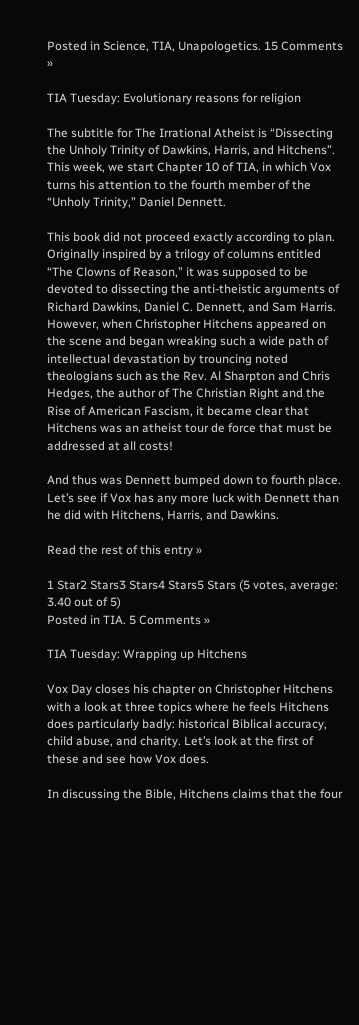Posted in Science, TIA, Unapologetics. 15 Comments »

TIA Tuesday: Evolutionary reasons for religion

The subtitle for The Irrational Atheist is “Dissecting the Unholy Trinity of Dawkins, Harris, and Hitchens”. This week, we start Chapter 10 of TIA, in which Vox turns his attention to the fourth member of the “Unholy Trinity,” Daniel Dennett.

This book did not proceed exactly according to plan. Originally inspired by a trilogy of columns entitled “The Clowns of Reason,” it was supposed to be devoted to dissecting the anti-theistic arguments of Richard Dawkins, Daniel C. Dennett, and Sam Harris. However, when Christopher Hitchens appeared on the scene and began wreaking such a wide path of intellectual devastation by trouncing noted theologians such as the Rev. Al Sharpton and Chris Hedges, the author of The Christian Right and the Rise of American Fascism, it became clear that Hitchens was an atheist tour de force that must be addressed at all costs!

And thus was Dennett bumped down to fourth place. Let’s see if Vox has any more luck with Dennett than he did with Hitchens, Harris, and Dawkins.

Read the rest of this entry »

1 Star2 Stars3 Stars4 Stars5 Stars (5 votes, average: 3.40 out of 5)
Posted in TIA. 5 Comments »

TIA Tuesday: Wrapping up Hitchens

Vox Day closes his chapter on Christopher Hitchens with a look at three topics where he feels Hitchens does particularly badly: historical Biblical accuracy, child abuse, and charity. Let’s look at the first of these and see how Vox does.

In discussing the Bible, Hitchens claims that the four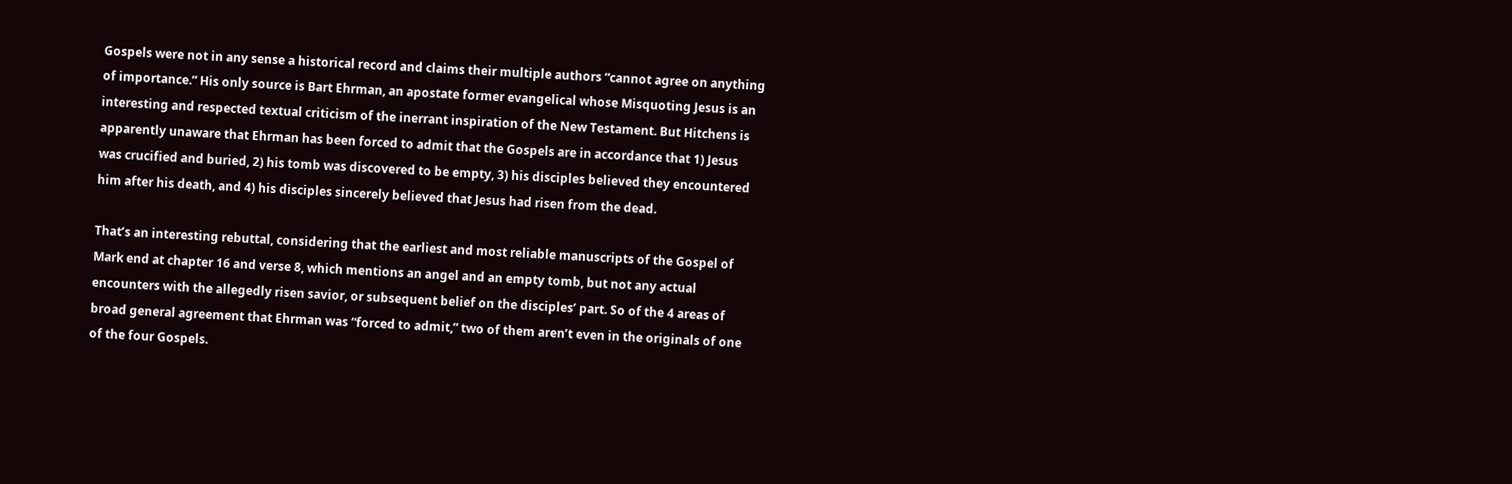Gospels were not in any sense a historical record and claims their multiple authors “cannot agree on anything of importance.” His only source is Bart Ehrman, an apostate former evangelical whose Misquoting Jesus is an interesting and respected textual criticism of the inerrant inspiration of the New Testament. But Hitchens is apparently unaware that Ehrman has been forced to admit that the Gospels are in accordance that 1) Jesus was crucified and buried, 2) his tomb was discovered to be empty, 3) his disciples believed they encountered him after his death, and 4) his disciples sincerely believed that Jesus had risen from the dead.

That’s an interesting rebuttal, considering that the earliest and most reliable manuscripts of the Gospel of Mark end at chapter 16 and verse 8, which mentions an angel and an empty tomb, but not any actual encounters with the allegedly risen savior, or subsequent belief on the disciples’ part. So of the 4 areas of broad general agreement that Ehrman was “forced to admit,” two of them aren’t even in the originals of one of the four Gospels.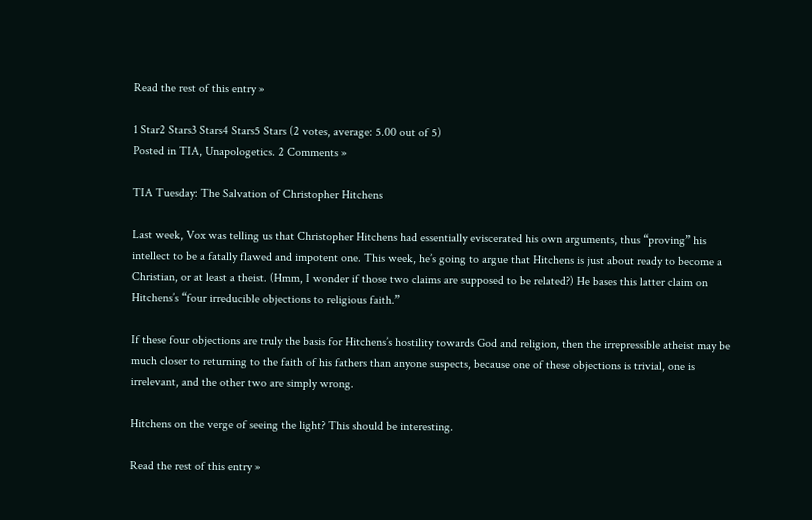Read the rest of this entry »

1 Star2 Stars3 Stars4 Stars5 Stars (2 votes, average: 5.00 out of 5)
Posted in TIA, Unapologetics. 2 Comments »

TIA Tuesday: The Salvation of Christopher Hitchens

Last week, Vox was telling us that Christopher Hitchens had essentially eviscerated his own arguments, thus “proving” his intellect to be a fatally flawed and impotent one. This week, he’s going to argue that Hitchens is just about ready to become a Christian, or at least a theist. (Hmm, I wonder if those two claims are supposed to be related?) He bases this latter claim on Hitchens’s “four irreducible objections to religious faith.”

If these four objections are truly the basis for Hitchens’s hostility towards God and religion, then the irrepressible atheist may be much closer to returning to the faith of his fathers than anyone suspects, because one of these objections is trivial, one is irrelevant, and the other two are simply wrong.

Hitchens on the verge of seeing the light? This should be interesting.

Read the rest of this entry »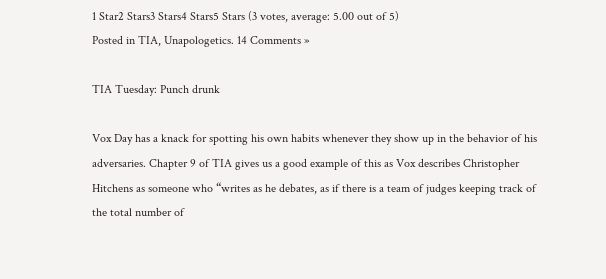1 Star2 Stars3 Stars4 Stars5 Stars (3 votes, average: 5.00 out of 5)
Posted in TIA, Unapologetics. 14 Comments »

TIA Tuesday: Punch drunk

Vox Day has a knack for spotting his own habits whenever they show up in the behavior of his adversaries. Chapter 9 of TIA gives us a good example of this as Vox describes Christopher Hitchens as someone who “writes as he debates, as if there is a team of judges keeping track of the total number of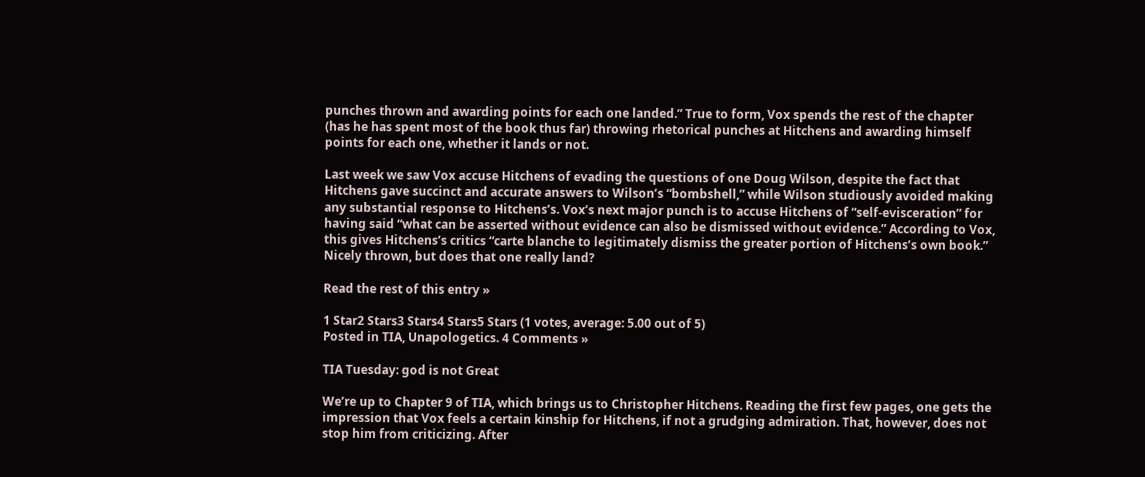punches thrown and awarding points for each one landed.” True to form, Vox spends the rest of the chapter (has he has spent most of the book thus far) throwing rhetorical punches at Hitchens and awarding himself points for each one, whether it lands or not.

Last week we saw Vox accuse Hitchens of evading the questions of one Doug Wilson, despite the fact that Hitchens gave succinct and accurate answers to Wilson’s “bombshell,” while Wilson studiously avoided making any substantial response to Hitchens’s. Vox’s next major punch is to accuse Hitchens of “self-evisceration” for having said “what can be asserted without evidence can also be dismissed without evidence.” According to Vox, this gives Hitchens’s critics “carte blanche to legitimately dismiss the greater portion of Hitchens’s own book.” Nicely thrown, but does that one really land?

Read the rest of this entry »

1 Star2 Stars3 Stars4 Stars5 Stars (1 votes, average: 5.00 out of 5)
Posted in TIA, Unapologetics. 4 Comments »

TIA Tuesday: god is not Great

We’re up to Chapter 9 of TIA, which brings us to Christopher Hitchens. Reading the first few pages, one gets the impression that Vox feels a certain kinship for Hitchens, if not a grudging admiration. That, however, does not stop him from criticizing. After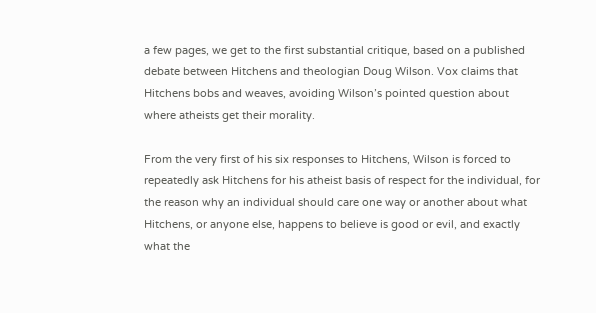a few pages, we get to the first substantial critique, based on a published debate between Hitchens and theologian Doug Wilson. Vox claims that Hitchens bobs and weaves, avoiding Wilson’s pointed question about where atheists get their morality.

From the very first of his six responses to Hitchens, Wilson is forced to repeatedly ask Hitchens for his atheist basis of respect for the individual, for the reason why an individual should care one way or another about what Hitchens, or anyone else, happens to believe is good or evil, and exactly what the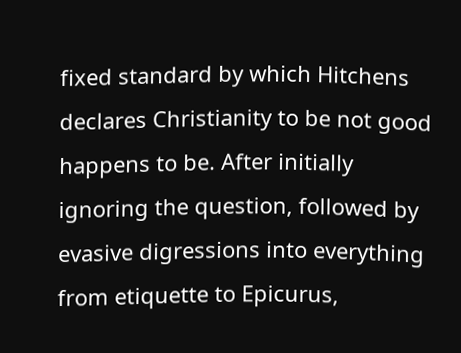fixed standard by which Hitchens declares Christianity to be not good happens to be. After initially ignoring the question, followed by evasive digressions into everything from etiquette to Epicurus,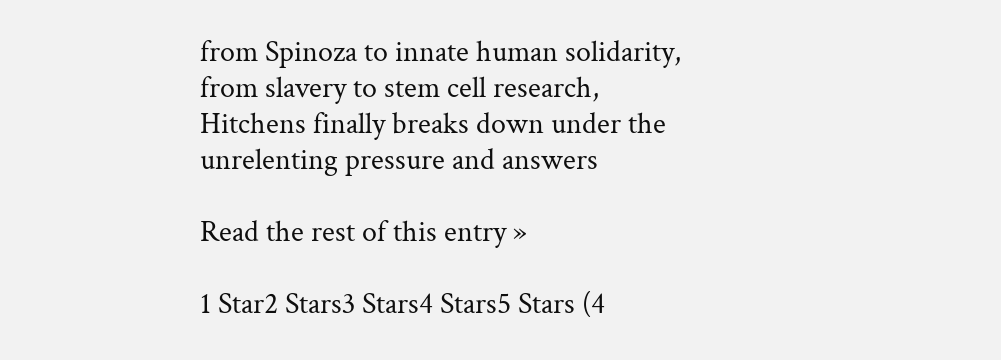from Spinoza to innate human solidarity, from slavery to stem cell research, Hitchens finally breaks down under the unrelenting pressure and answers

Read the rest of this entry »

1 Star2 Stars3 Stars4 Stars5 Stars (4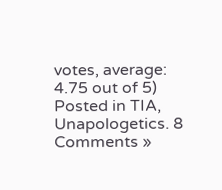votes, average: 4.75 out of 5)
Posted in TIA, Unapologetics. 8 Comments »